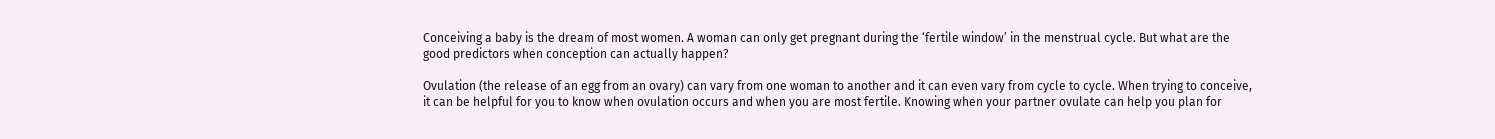Conceiving a baby is the dream of most women. A woman can only get pregnant during the ‘fertile window’ in the menstrual cycle. But what are the good predictors when conception can actually happen?

Ovulation (the release of an egg from an ovary) can vary from one woman to another and it can even vary from cycle to cycle. When trying to conceive, it can be helpful for you to know when ovulation occurs and when you are most fertile. Knowing when your partner ovulate can help you plan for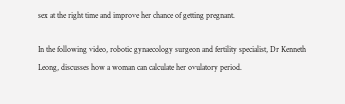sex at the right time and improve her chance of getting pregnant.

In the following video, robotic gynaecology surgeon and fertility specialist, Dr Kenneth Leong, discusses how a woman can calculate her ovulatory period.